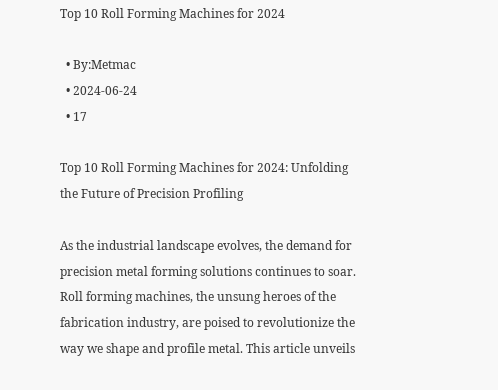Top 10 Roll Forming Machines for 2024

  • By:Metmac
  • 2024-06-24
  • 17

Top 10 Roll Forming Machines for 2024: Unfolding the Future of Precision Profiling

As the industrial landscape evolves, the demand for precision metal forming solutions continues to soar. Roll forming machines, the unsung heroes of the fabrication industry, are poised to revolutionize the way we shape and profile metal. This article unveils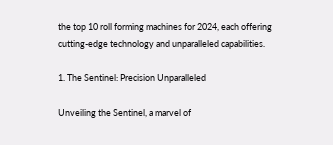the top 10 roll forming machines for 2024, each offering cutting-edge technology and unparalleled capabilities.

1. The Sentinel: Precision Unparalleled

Unveiling the Sentinel, a marvel of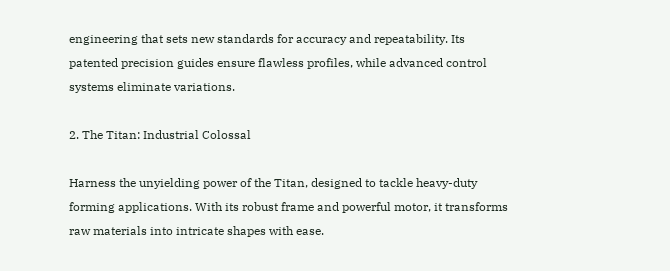engineering that sets new standards for accuracy and repeatability. Its patented precision guides ensure flawless profiles, while advanced control systems eliminate variations.

2. The Titan: Industrial Colossal

Harness the unyielding power of the Titan, designed to tackle heavy-duty forming applications. With its robust frame and powerful motor, it transforms raw materials into intricate shapes with ease.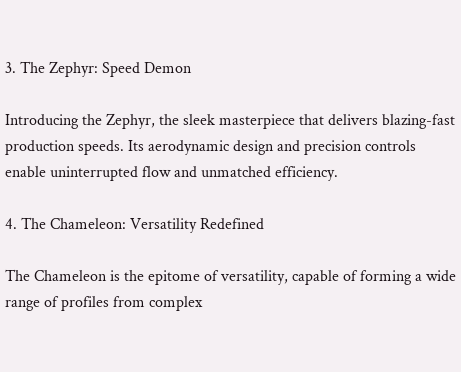3. The Zephyr: Speed Demon

Introducing the Zephyr, the sleek masterpiece that delivers blazing-fast production speeds. Its aerodynamic design and precision controls enable uninterrupted flow and unmatched efficiency.

4. The Chameleon: Versatility Redefined

The Chameleon is the epitome of versatility, capable of forming a wide range of profiles from complex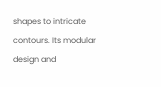shapes to intricate contours. Its modular design and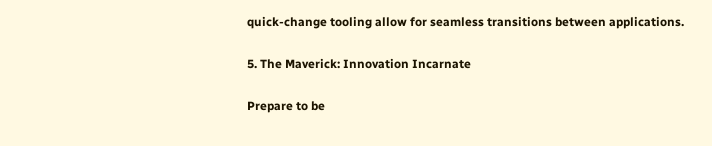quick-change tooling allow for seamless transitions between applications.

5. The Maverick: Innovation Incarnate

Prepare to be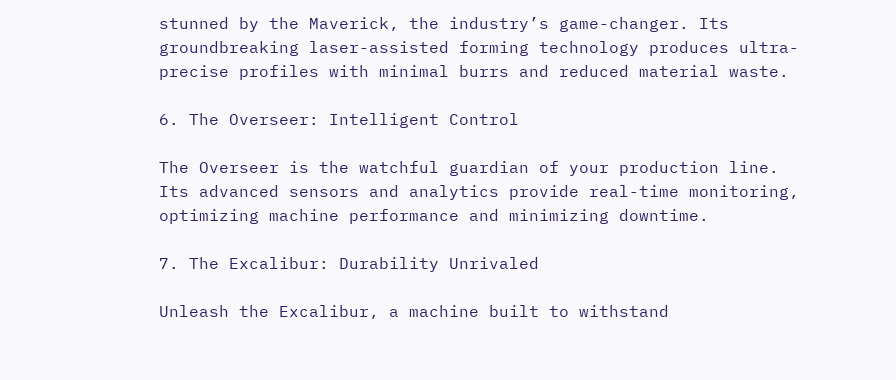stunned by the Maverick, the industry’s game-changer. Its groundbreaking laser-assisted forming technology produces ultra-precise profiles with minimal burrs and reduced material waste.

6. The Overseer: Intelligent Control

The Overseer is the watchful guardian of your production line. Its advanced sensors and analytics provide real-time monitoring, optimizing machine performance and minimizing downtime.

7. The Excalibur: Durability Unrivaled

Unleash the Excalibur, a machine built to withstand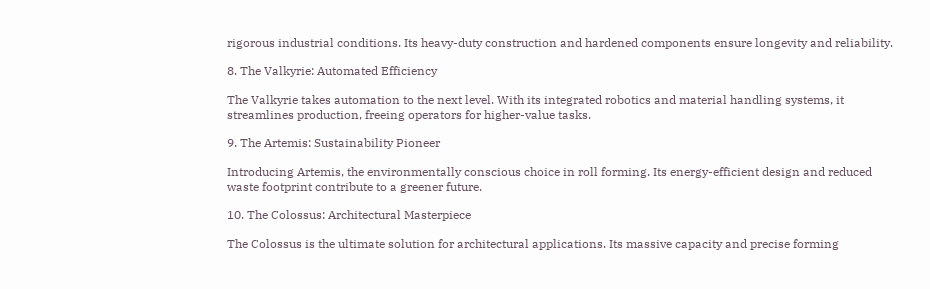rigorous industrial conditions. Its heavy-duty construction and hardened components ensure longevity and reliability.

8. The Valkyrie: Automated Efficiency

The Valkyrie takes automation to the next level. With its integrated robotics and material handling systems, it streamlines production, freeing operators for higher-value tasks.

9. The Artemis: Sustainability Pioneer

Introducing Artemis, the environmentally conscious choice in roll forming. Its energy-efficient design and reduced waste footprint contribute to a greener future.

10. The Colossus: Architectural Masterpiece

The Colossus is the ultimate solution for architectural applications. Its massive capacity and precise forming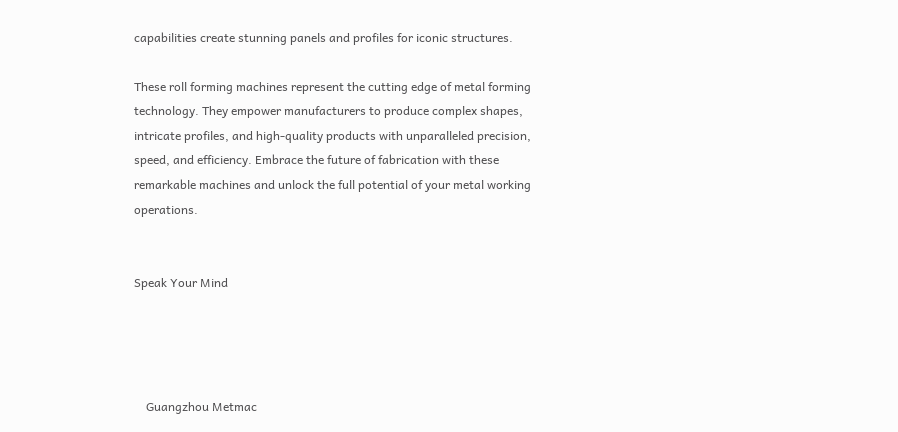capabilities create stunning panels and profiles for iconic structures.

These roll forming machines represent the cutting edge of metal forming technology. They empower manufacturers to produce complex shapes, intricate profiles, and high-quality products with unparalleled precision, speed, and efficiency. Embrace the future of fabrication with these remarkable machines and unlock the full potential of your metal working operations.


Speak Your Mind




    Guangzhou Metmac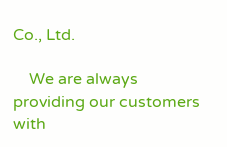Co., Ltd.

    We are always providing our customers with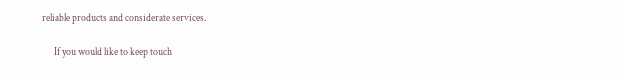reliable products and considerate services.

      If you would like to keep touch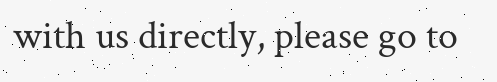with us directly, please go to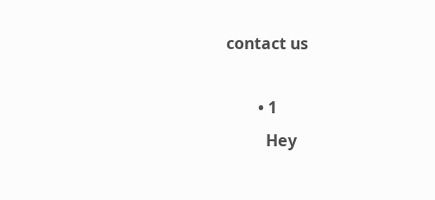contact us

        • 1
          Hey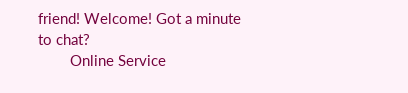friend! Welcome! Got a minute to chat?
        Online Service